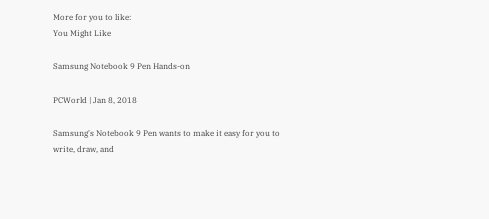More for you to like:
You Might Like

Samsung Notebook 9 Pen Hands-on

PCWorld | Jan 8, 2018

Samsung's Notebook 9 Pen wants to make it easy for you to write, draw, and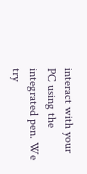interact with your PC using the integrated pen. We try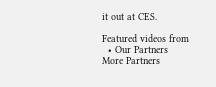it out at CES.

Featured videos from
  • Our Partners
More Partners